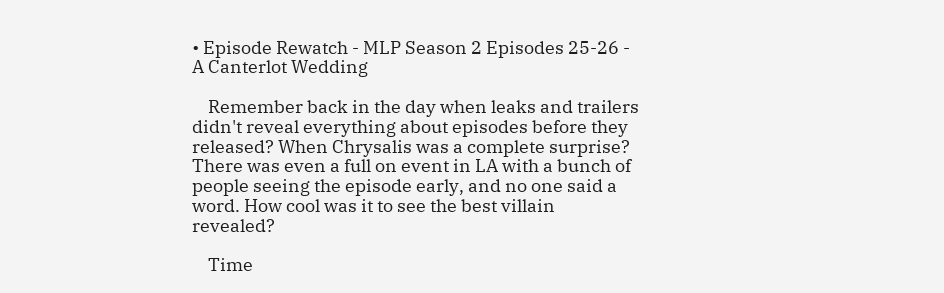• Episode Rewatch - MLP Season 2 Episodes 25-26 - A Canterlot Wedding

    Remember back in the day when leaks and trailers didn't reveal everything about episodes before they released? When Chrysalis was a complete surprise? There was even a full on event in LA with a bunch of people seeing the episode early, and no one said a word. How cool was it to see the best villain revealed?

    Time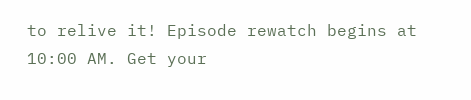to relive it! Episode rewatch begins at 10:00 AM. Get your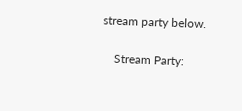stream party below.

    Stream Party: